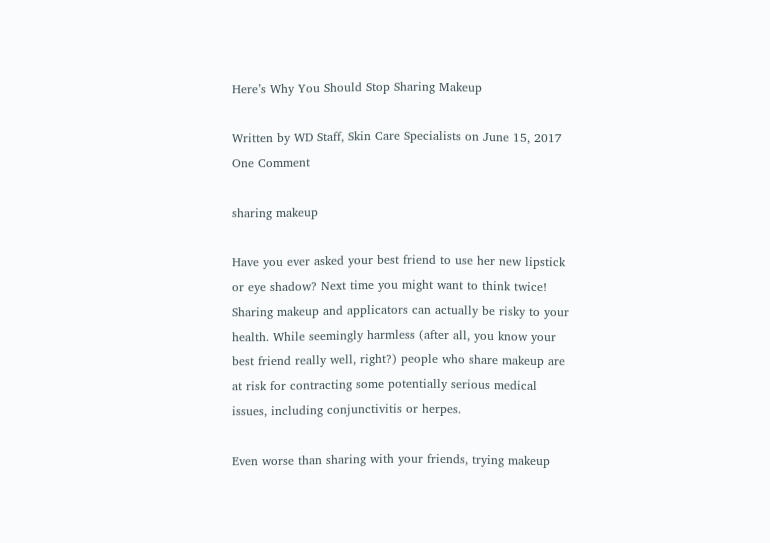Here’s Why You Should Stop Sharing Makeup

Written by WD Staff, Skin Care Specialists on June 15, 2017 One Comment

sharing makeup

Have you ever asked your best friend to use her new lipstick or eye shadow? Next time you might want to think twice! Sharing makeup and applicators can actually be risky to your health. While seemingly harmless (after all, you know your best friend really well, right?) people who share makeup are at risk for contracting some potentially serious medical issues, including conjunctivitis or herpes.

Even worse than sharing with your friends, trying makeup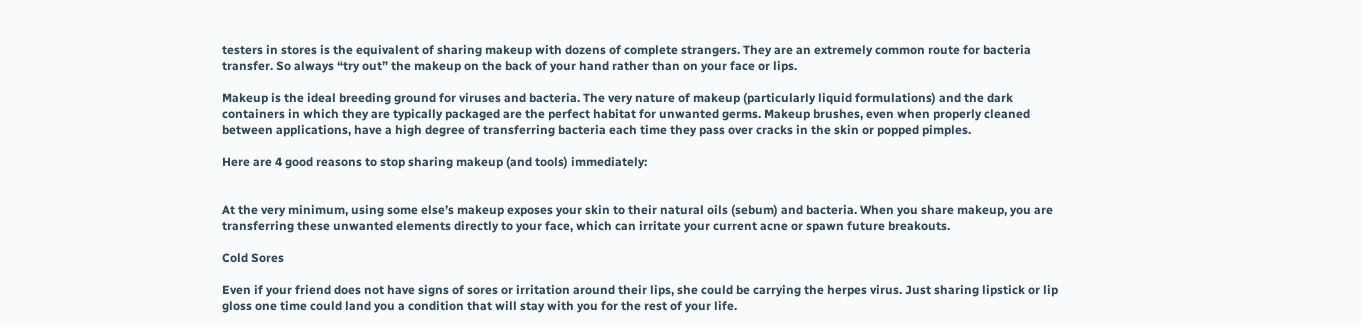testers in stores is the equivalent of sharing makeup with dozens of complete strangers. They are an extremely common route for bacteria transfer. So always “try out” the makeup on the back of your hand rather than on your face or lips.

Makeup is the ideal breeding ground for viruses and bacteria. The very nature of makeup (particularly liquid formulations) and the dark containers in which they are typically packaged are the perfect habitat for unwanted germs. Makeup brushes, even when properly cleaned between applications, have a high degree of transferring bacteria each time they pass over cracks in the skin or popped pimples.

Here are 4 good reasons to stop sharing makeup (and tools) immediately:


At the very minimum, using some else’s makeup exposes your skin to their natural oils (sebum) and bacteria. When you share makeup, you are transferring these unwanted elements directly to your face, which can irritate your current acne or spawn future breakouts.

Cold Sores

Even if your friend does not have signs of sores or irritation around their lips, she could be carrying the herpes virus. Just sharing lipstick or lip gloss one time could land you a condition that will stay with you for the rest of your life.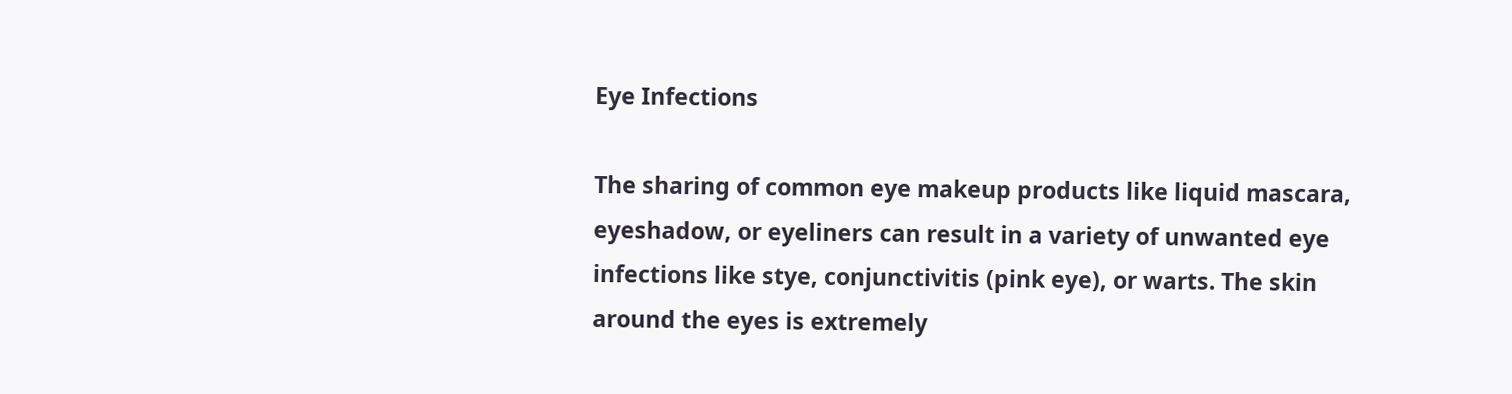Eye Infections

The sharing of common eye makeup products like liquid mascara, eyeshadow, or eyeliners can result in a variety of unwanted eye infections like stye, conjunctivitis (pink eye), or warts. The skin around the eyes is extremely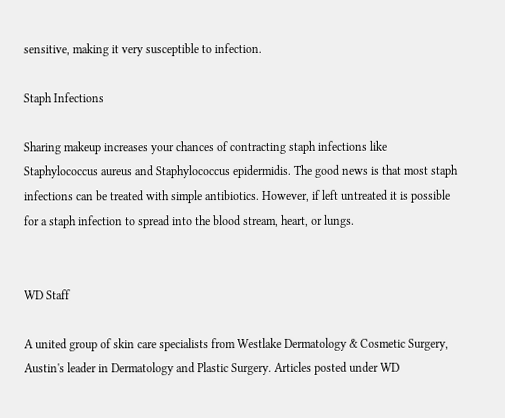sensitive, making it very susceptible to infection.

Staph Infections

Sharing makeup increases your chances of contracting staph infections like Staphylococcus aureus and Staphylococcus epidermidis. The good news is that most staph infections can be treated with simple antibiotics. However, if left untreated it is possible for a staph infection to spread into the blood stream, heart, or lungs.


WD Staff

A united group of skin care specialists from Westlake Dermatology & Cosmetic Surgery, Austin's leader in Dermatology and Plastic Surgery. Articles posted under WD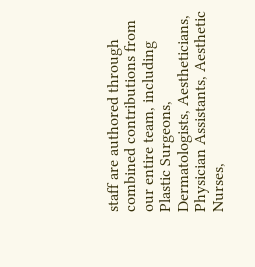staff are authored through combined contributions from our entire team, including Plastic Surgeons, Dermatologists, Aestheticians, Physician Assistants, Aesthetic Nurses,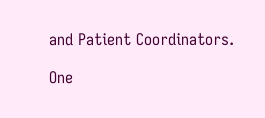and Patient Coordinators.

One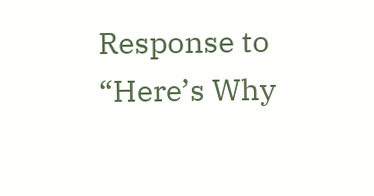Response to “Here’s Why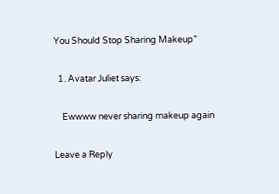You Should Stop Sharing Makeup”

  1. Avatar Juliet says:

    Ewwww never sharing makeup again

Leave a Reply